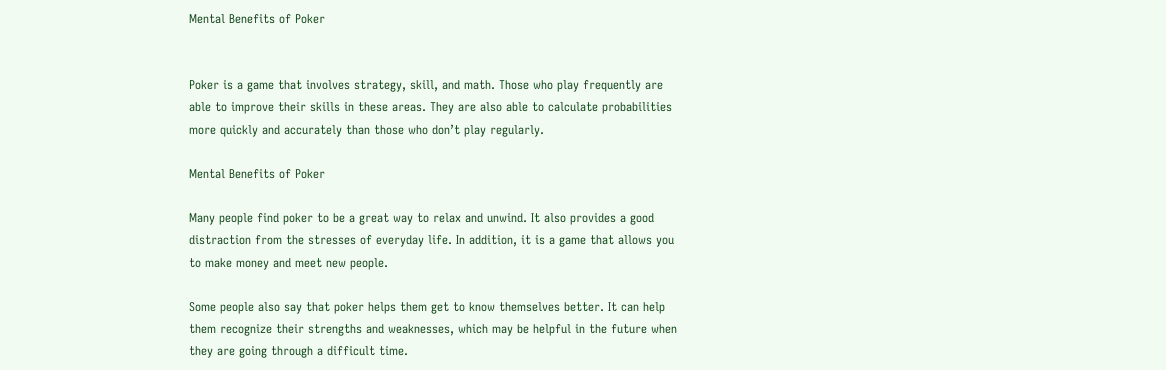Mental Benefits of Poker


Poker is a game that involves strategy, skill, and math. Those who play frequently are able to improve their skills in these areas. They are also able to calculate probabilities more quickly and accurately than those who don’t play regularly.

Mental Benefits of Poker

Many people find poker to be a great way to relax and unwind. It also provides a good distraction from the stresses of everyday life. In addition, it is a game that allows you to make money and meet new people.

Some people also say that poker helps them get to know themselves better. It can help them recognize their strengths and weaknesses, which may be helpful in the future when they are going through a difficult time.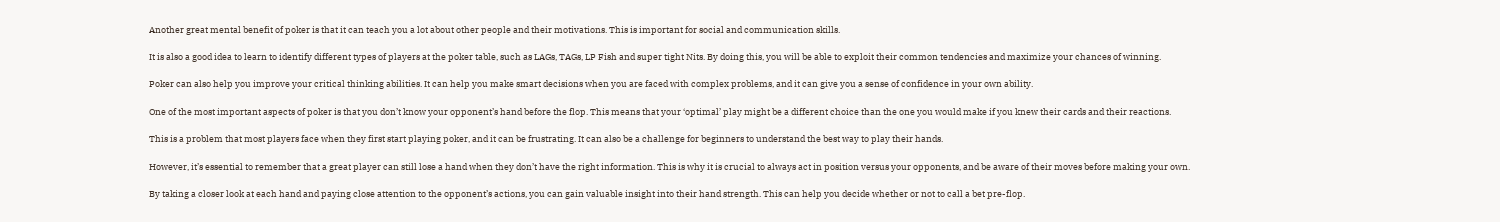Another great mental benefit of poker is that it can teach you a lot about other people and their motivations. This is important for social and communication skills.

It is also a good idea to learn to identify different types of players at the poker table, such as LAGs, TAGs, LP Fish and super tight Nits. By doing this, you will be able to exploit their common tendencies and maximize your chances of winning.

Poker can also help you improve your critical thinking abilities. It can help you make smart decisions when you are faced with complex problems, and it can give you a sense of confidence in your own ability.

One of the most important aspects of poker is that you don’t know your opponent’s hand before the flop. This means that your ‘optimal’ play might be a different choice than the one you would make if you knew their cards and their reactions.

This is a problem that most players face when they first start playing poker, and it can be frustrating. It can also be a challenge for beginners to understand the best way to play their hands.

However, it’s essential to remember that a great player can still lose a hand when they don’t have the right information. This is why it is crucial to always act in position versus your opponents, and be aware of their moves before making your own.

By taking a closer look at each hand and paying close attention to the opponent’s actions, you can gain valuable insight into their hand strength. This can help you decide whether or not to call a bet pre-flop.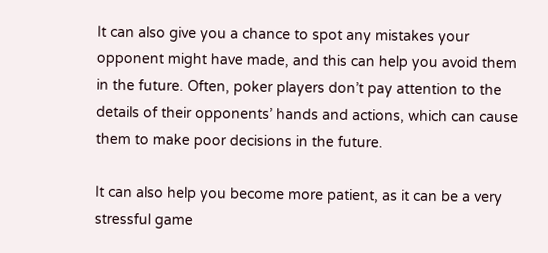It can also give you a chance to spot any mistakes your opponent might have made, and this can help you avoid them in the future. Often, poker players don’t pay attention to the details of their opponents’ hands and actions, which can cause them to make poor decisions in the future.

It can also help you become more patient, as it can be a very stressful game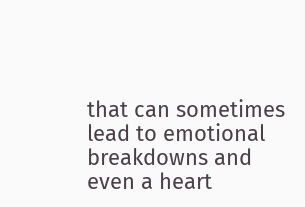that can sometimes lead to emotional breakdowns and even a heart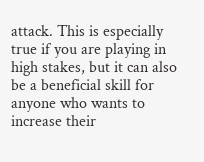attack. This is especially true if you are playing in high stakes, but it can also be a beneficial skill for anyone who wants to increase their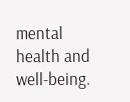mental health and well-being.